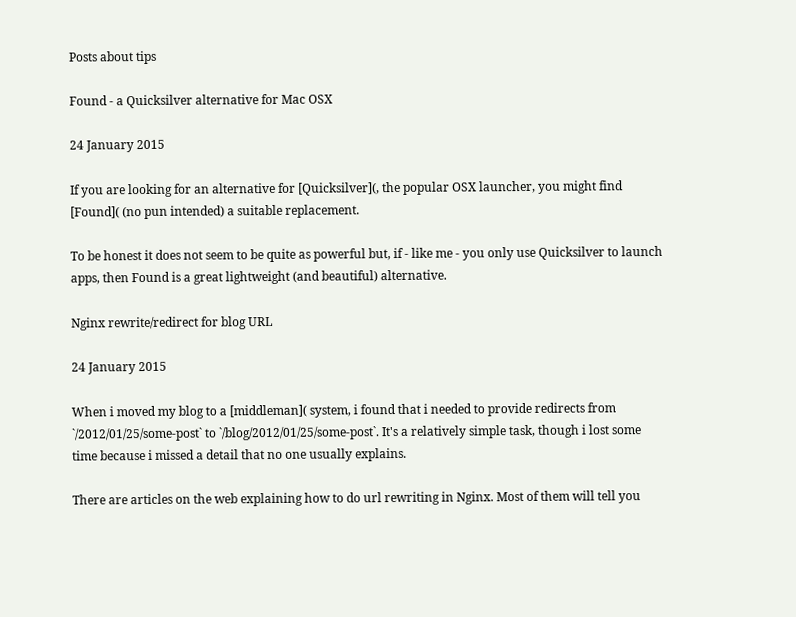Posts about tips

Found - a Quicksilver alternative for Mac OSX

24 January 2015

If you are looking for an alternative for [Quicksilver](, the popular OSX launcher, you might find [Found]( (no pun intended) a suitable replacement.

To be honest it does not seem to be quite as powerful but, if - like me - you only use Quicksilver to launch apps, then Found is a great lightweight (and beautiful) alternative.

Nginx rewrite/redirect for blog URL

24 January 2015

When i moved my blog to a [middleman]( system, i found that i needed to provide redirects from `/2012/01/25/some-post` to `/blog/2012/01/25/some-post`. It's a relatively simple task, though i lost some time because i missed a detail that no one usually explains.

There are articles on the web explaining how to do url rewriting in Nginx. Most of them will tell you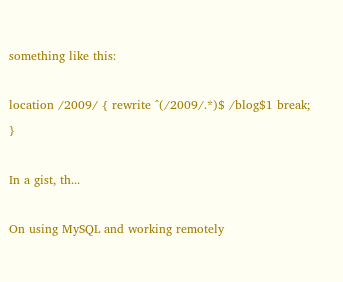something like this:

location /2009/ { rewrite ^(/2009/.*)$ /blog$1 break; }

In a gist, th...

On using MySQL and working remotely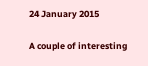24 January 2015

A couple of interesting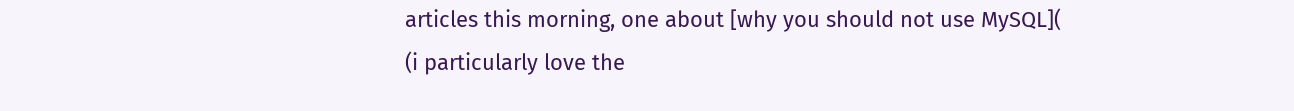articles this morning, one about [why you should not use MySQL]( (i particularly love the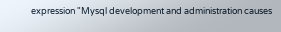expression "Mysql development and administration causes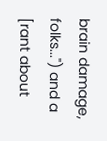brain damage, folks...") and a [rant about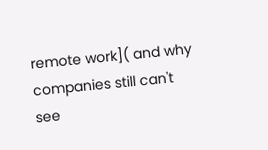remote work]( and why companies still can't see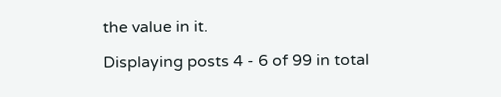the value in it.

Displaying posts 4 - 6 of 99 in total